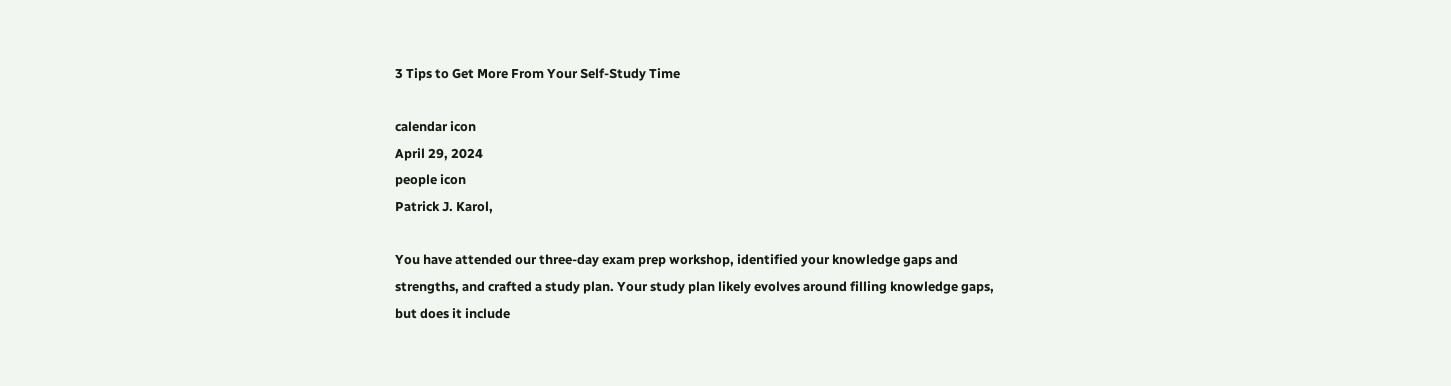3 Tips to Get More From Your Self-Study Time

calendar icon
April 29, 2024
people icon
Patrick J. Karol,

You have attended our three-day exam prep workshop, identified your knowledge gaps and strengths, and crafted a study plan. Your study plan likely evolves around filling knowledge gaps, but does it include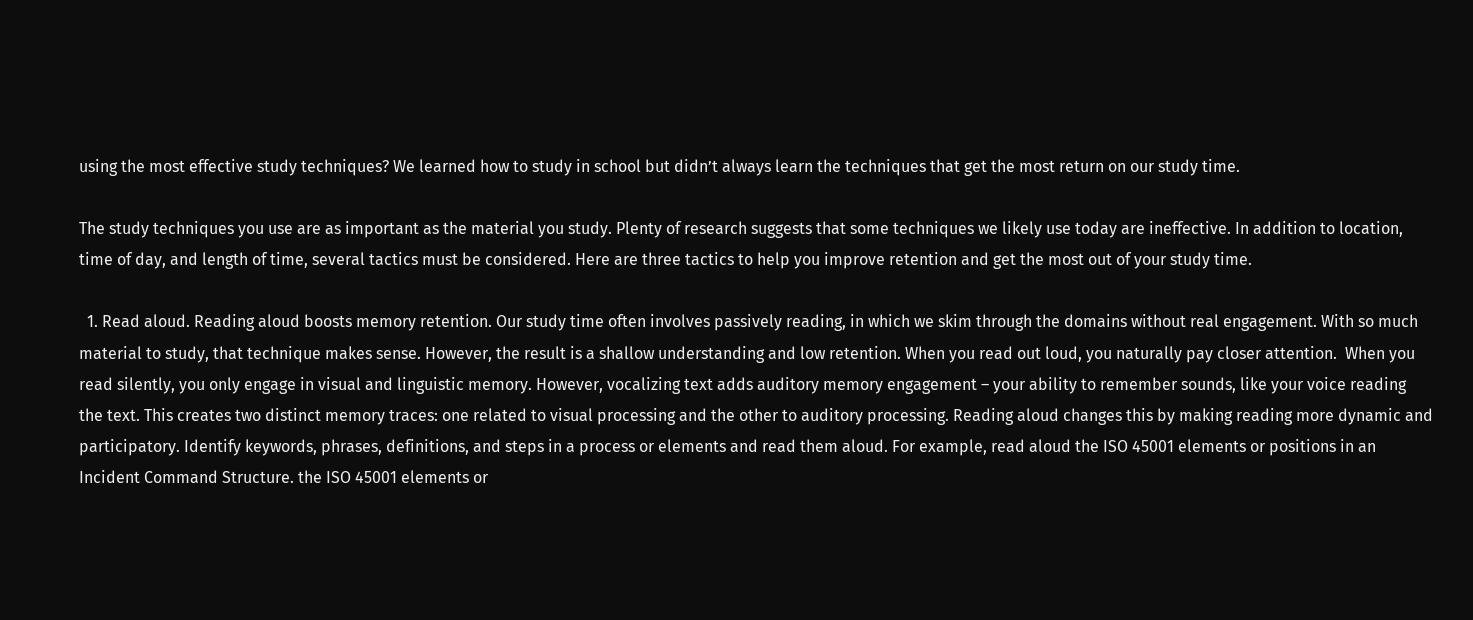using the most effective study techniques? We learned how to study in school but didn’t always learn the techniques that get the most return on our study time.

The study techniques you use are as important as the material you study. Plenty of research suggests that some techniques we likely use today are ineffective. In addition to location, time of day, and length of time, several tactics must be considered. Here are three tactics to help you improve retention and get the most out of your study time.

  1. Read aloud. Reading aloud boosts memory retention. Our study time often involves passively reading, in which we skim through the domains without real engagement. With so much material to study, that technique makes sense. However, the result is a shallow understanding and low retention. When you read out loud, you naturally pay closer attention.  When you read silently, you only engage in visual and linguistic memory. However, vocalizing text adds auditory memory engagement – your ability to remember sounds, like your voice reading the text. This creates two distinct memory traces: one related to visual processing and the other to auditory processing. Reading aloud changes this by making reading more dynamic and participatory. Identify keywords, phrases, definitions, and steps in a process or elements and read them aloud. For example, read aloud the ISO 45001 elements or positions in an Incident Command Structure. the ISO 45001 elements or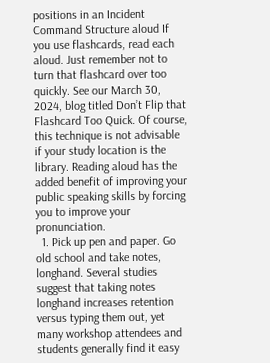positions in an Incident Command Structure aloud If you use flashcards, read each aloud. Just remember not to turn that flashcard over too quickly. See our March 30, 2024, blog titled Don’t Flip that Flashcard Too Quick. Of course, this technique is not advisable if your study location is the library. Reading aloud has the added benefit of improving your public speaking skills by forcing you to improve your pronunciation.
  1. Pick up pen and paper. Go old school and take notes, longhand. Several studies suggest that taking notes longhand increases retention versus typing them out, yet many workshop attendees and students generally find it easy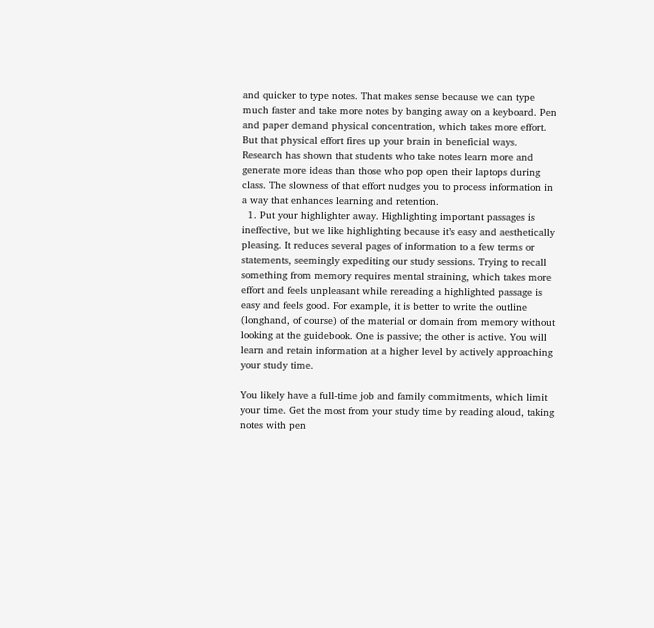and quicker to type notes. That makes sense because we can type much faster and take more notes by banging away on a keyboard. Pen and paper demand physical concentration, which takes more effort. But that physical effort fires up your brain in beneficial ways. Research has shown that students who take notes learn more and generate more ideas than those who pop open their laptops during class. The slowness of that effort nudges you to process information in a way that enhances learning and retention.
  1. Put your highlighter away. Highlighting important passages is ineffective, but we like highlighting because it’s easy and aesthetically pleasing. It reduces several pages of information to a few terms or statements, seemingly expediting our study sessions. Trying to recall something from memory requires mental straining, which takes more effort and feels unpleasant while rereading a highlighted passage is easy and feels good. For example, it is better to write the outline (longhand, of course) of the material or domain from memory without looking at the guidebook. One is passive; the other is active. You will learn and retain information at a higher level by actively approaching your study time.

You likely have a full-time job and family commitments, which limit your time. Get the most from your study time by reading aloud, taking notes with pen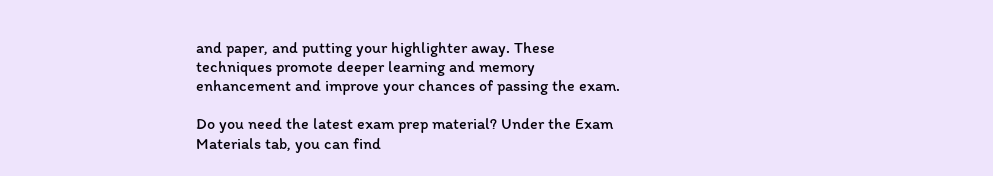and paper, and putting your highlighter away. These techniques promote deeper learning and memory enhancement and improve your chances of passing the exam.

Do you need the latest exam prep material? Under the Exam Materials tab, you can find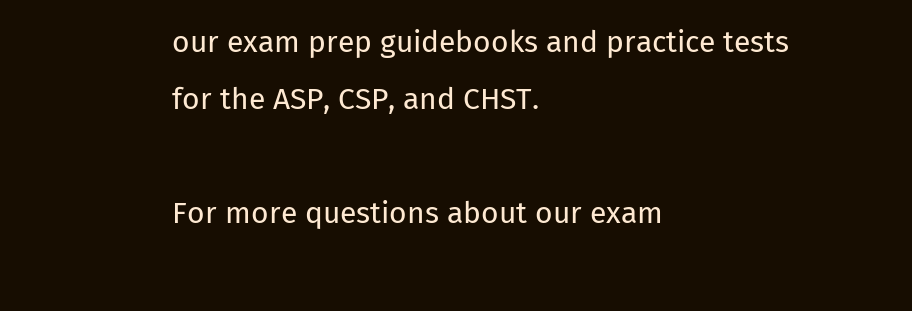our exam prep guidebooks and practice tests for the ASP, CSP, and CHST.

For more questions about our exam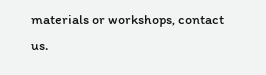materials or workshops, contact us.